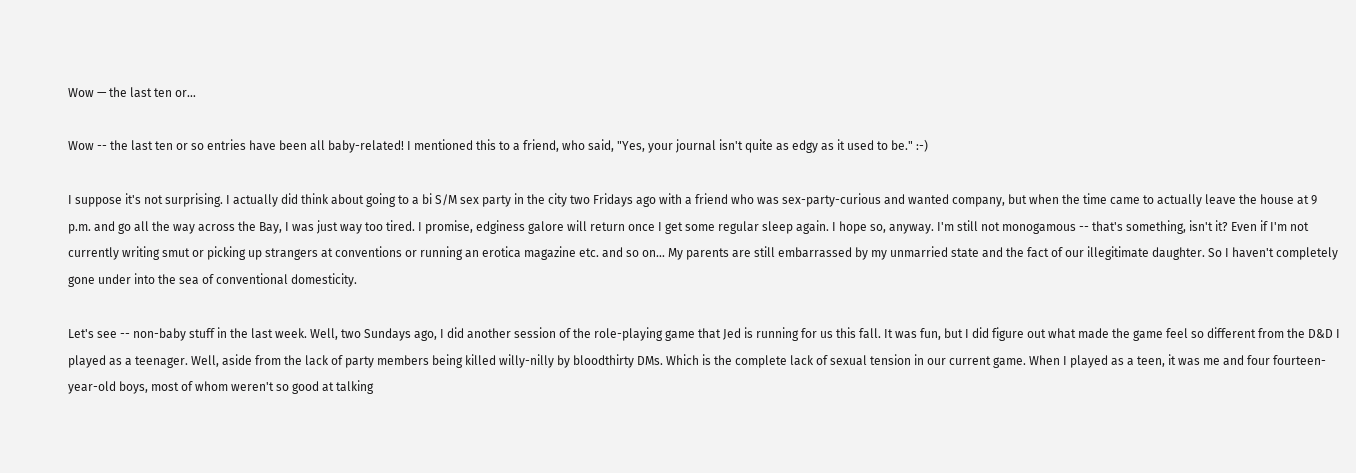Wow — the last ten or…

Wow -- the last ten or so entries have been all baby-related! I mentioned this to a friend, who said, "Yes, your journal isn't quite as edgy as it used to be." :-)

I suppose it's not surprising. I actually did think about going to a bi S/M sex party in the city two Fridays ago with a friend who was sex-party-curious and wanted company, but when the time came to actually leave the house at 9 p.m. and go all the way across the Bay, I was just way too tired. I promise, edginess galore will return once I get some regular sleep again. I hope so, anyway. I'm still not monogamous -- that's something, isn't it? Even if I'm not currently writing smut or picking up strangers at conventions or running an erotica magazine etc. and so on... My parents are still embarrassed by my unmarried state and the fact of our illegitimate daughter. So I haven't completely gone under into the sea of conventional domesticity.

Let's see -- non-baby stuff in the last week. Well, two Sundays ago, I did another session of the role-playing game that Jed is running for us this fall. It was fun, but I did figure out what made the game feel so different from the D&D I played as a teenager. Well, aside from the lack of party members being killed willy-nilly by bloodthirty DMs. Which is the complete lack of sexual tension in our current game. When I played as a teen, it was me and four fourteen-year-old boys, most of whom weren't so good at talking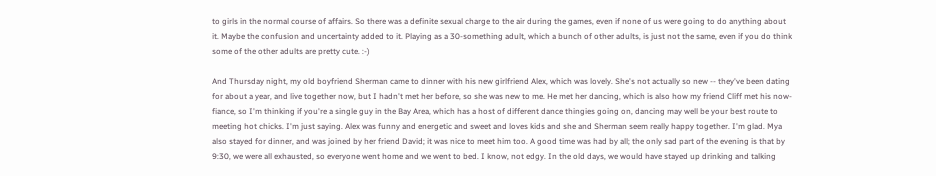to girls in the normal course of affairs. So there was a definite sexual charge to the air during the games, even if none of us were going to do anything about it. Maybe the confusion and uncertainty added to it. Playing as a 30-something adult, which a bunch of other adults, is just not the same, even if you do think some of the other adults are pretty cute. :-)

And Thursday night, my old boyfriend Sherman came to dinner with his new girlfriend Alex, which was lovely. She's not actually so new -- they've been dating for about a year, and live together now, but I hadn't met her before, so she was new to me. He met her dancing, which is also how my friend Cliff met his now-fiance, so I'm thinking if you're a single guy in the Bay Area, which has a host of different dance thingies going on, dancing may well be your best route to meeting hot chicks. I'm just saying. Alex was funny and energetic and sweet and loves kids and she and Sherman seem really happy together. I'm glad. Mya also stayed for dinner, and was joined by her friend David; it was nice to meet him too. A good time was had by all; the only sad part of the evening is that by 9:30, we were all exhausted, so everyone went home and we went to bed. I know, not edgy. In the old days, we would have stayed up drinking and talking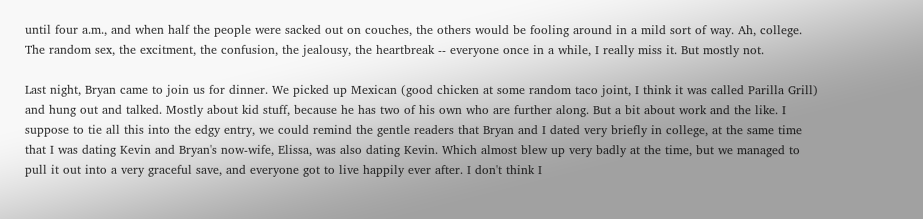until four a.m., and when half the people were sacked out on couches, the others would be fooling around in a mild sort of way. Ah, college. The random sex, the excitment, the confusion, the jealousy, the heartbreak -- everyone once in a while, I really miss it. But mostly not.

Last night, Bryan came to join us for dinner. We picked up Mexican (good chicken at some random taco joint, I think it was called Parilla Grill) and hung out and talked. Mostly about kid stuff, because he has two of his own who are further along. But a bit about work and the like. I suppose to tie all this into the edgy entry, we could remind the gentle readers that Bryan and I dated very briefly in college, at the same time that I was dating Kevin and Bryan's now-wife, Elissa, was also dating Kevin. Which almost blew up very badly at the time, but we managed to pull it out into a very graceful save, and everyone got to live happily ever after. I don't think I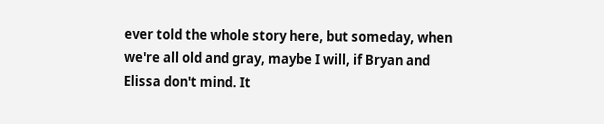ever told the whole story here, but someday, when we're all old and gray, maybe I will, if Bryan and Elissa don't mind. It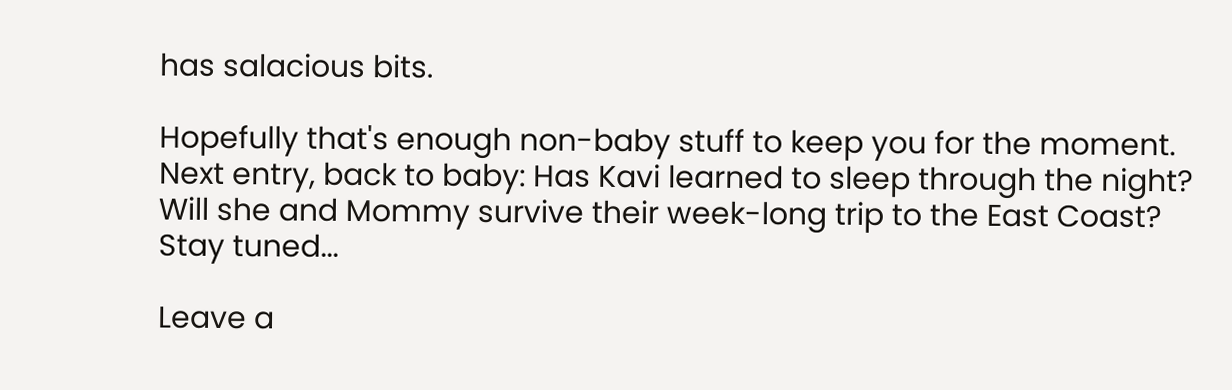has salacious bits.

Hopefully that's enough non-baby stuff to keep you for the moment. Next entry, back to baby: Has Kavi learned to sleep through the night? Will she and Mommy survive their week-long trip to the East Coast? Stay tuned...

Leave a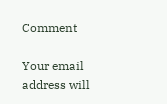Comment

Your email address will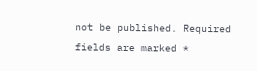not be published. Required fields are marked *